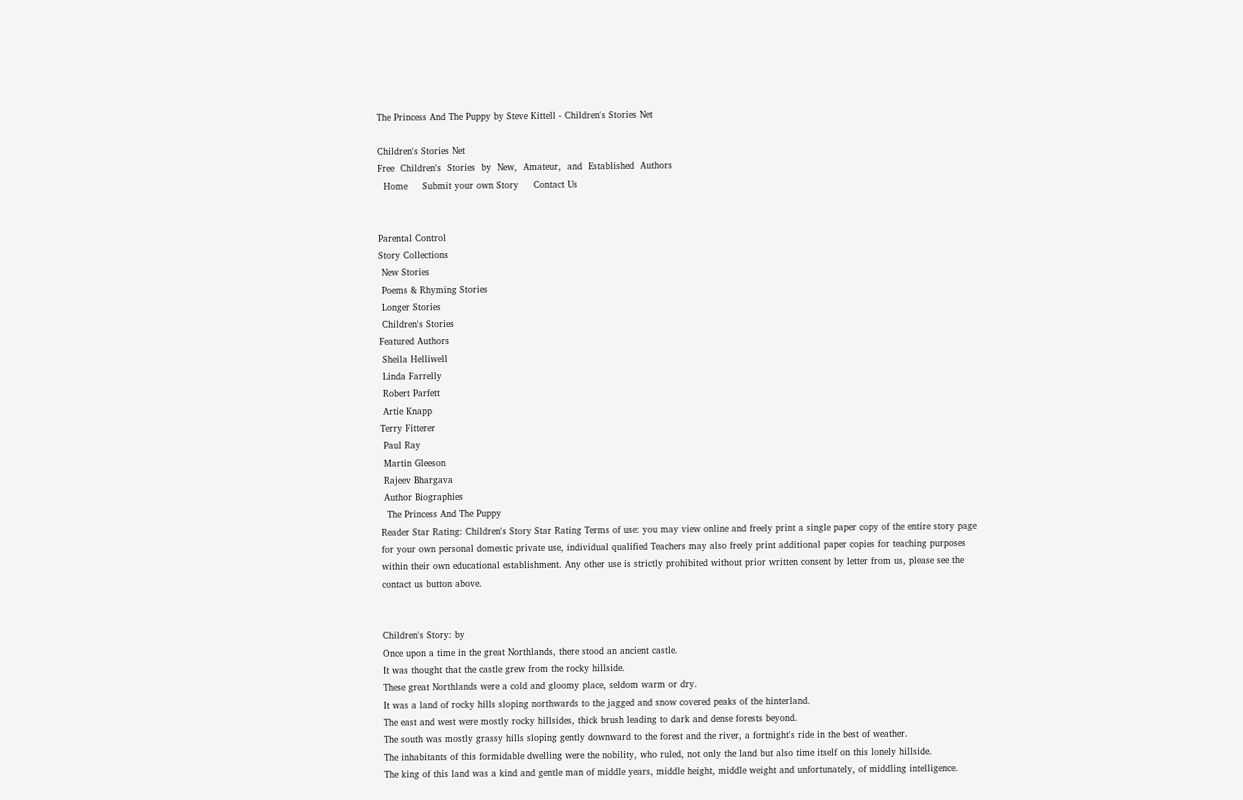The Princess And The Puppy by Steve Kittell - Children's Stories Net

Children's Stories Net
Free  Children's  Stories  by  New,  Amateur,  and  Established  Authors
  Home     Submit your own Story     Contact Us


Parental Control
Story Collections
 New Stories
 Poems & Rhyming Stories
 Longer Stories
 Children's Stories
Featured Authors
 Sheila Helliwell
 Linda Farrelly
 Robert Parfett
 Artie Knapp
Terry Fitterer
 Paul Ray
 Martin Gleeson
 Rajeev Bhargava
 Author Biographies
  The Princess And The Puppy
Reader Star Rating: Children's Story Star Rating Terms of use: you may view online and freely print a single paper copy of the entire story page for your own personal domestic private use, individual qualified Teachers may also freely print additional paper copies for teaching purposes within their own educational establishment. Any other use is strictly prohibited without prior written consent by letter from us, please see the contact us button above.


Children's Story: by
Once upon a time in the great Northlands, there stood an ancient castle.
It was thought that the castle grew from the rocky hillside.
These great Northlands were a cold and gloomy place, seldom warm or dry.
It was a land of rocky hills sloping northwards to the jagged and snow covered peaks of the hinterland.
The east and west were mostly rocky hillsides, thick brush leading to dark and dense forests beyond.
The south was mostly grassy hills sloping gently downward to the forest and the river, a fortnight's ride in the best of weather.
The inhabitants of this formidable dwelling were the nobility, who ruled, not only the land but also time itself on this lonely hillside.
The king of this land was a kind and gentle man of middle years, middle height, middle weight and unfortunately, of middling intelligence.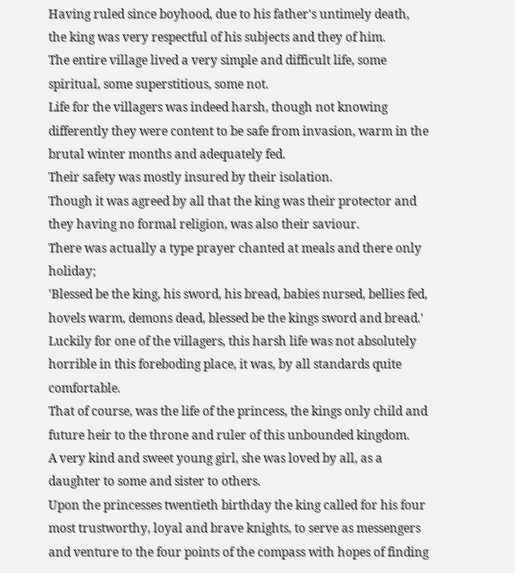Having ruled since boyhood, due to his father's untimely death, the king was very respectful of his subjects and they of him.
The entire village lived a very simple and difficult life, some spiritual, some superstitious, some not.
Life for the villagers was indeed harsh, though not knowing differently they were content to be safe from invasion, warm in the brutal winter months and adequately fed.
Their safety was mostly insured by their isolation.
Though it was agreed by all that the king was their protector and they having no formal religion, was also their saviour.
There was actually a type prayer chanted at meals and there only holiday;
'Blessed be the king, his sword, his bread, babies nursed, bellies fed, hovels warm, demons dead, blessed be the kings sword and bread.'
Luckily for one of the villagers, this harsh life was not absolutely horrible in this foreboding place, it was, by all standards quite comfortable.
That of course, was the life of the princess, the kings only child and future heir to the throne and ruler of this unbounded kingdom.
A very kind and sweet young girl, she was loved by all, as a daughter to some and sister to others.
Upon the princesses twentieth birthday the king called for his four most trustworthy, loyal and brave knights, to serve as messengers and venture to the four points of the compass with hopes of finding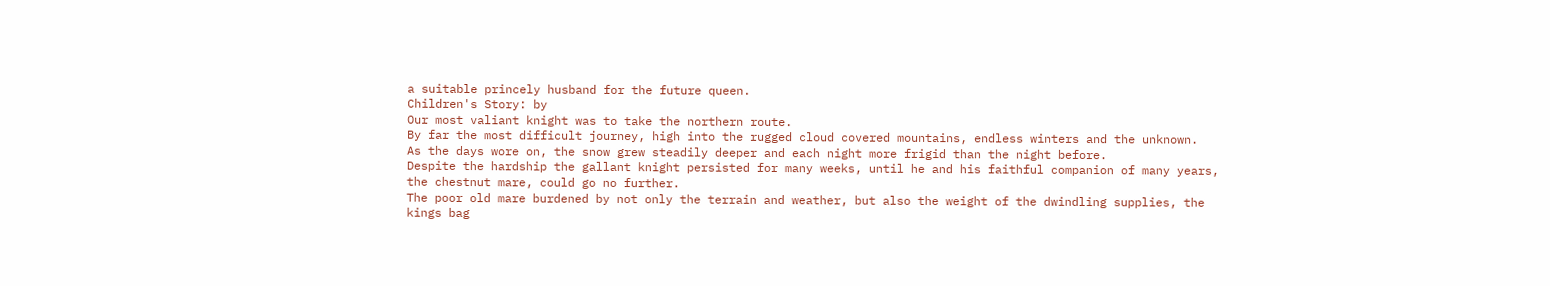a suitable princely husband for the future queen.
Children's Story: by
Our most valiant knight was to take the northern route.
By far the most difficult journey, high into the rugged cloud covered mountains, endless winters and the unknown.
As the days wore on, the snow grew steadily deeper and each night more frigid than the night before.
Despite the hardship the gallant knight persisted for many weeks, until he and his faithful companion of many years, the chestnut mare, could go no further.
The poor old mare burdened by not only the terrain and weather, but also the weight of the dwindling supplies, the kings bag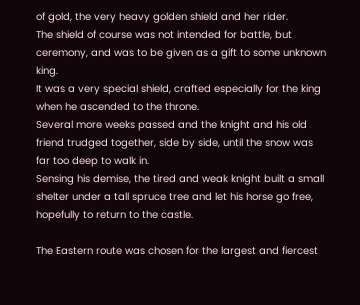of gold, the very heavy golden shield and her rider.
The shield of course was not intended for battle, but ceremony, and was to be given as a gift to some unknown king.
It was a very special shield, crafted especially for the king when he ascended to the throne.
Several more weeks passed and the knight and his old friend trudged together, side by side, until the snow was far too deep to walk in.
Sensing his demise, the tired and weak knight built a small shelter under a tall spruce tree and let his horse go free, hopefully to return to the castle.

The Eastern route was chosen for the largest and fiercest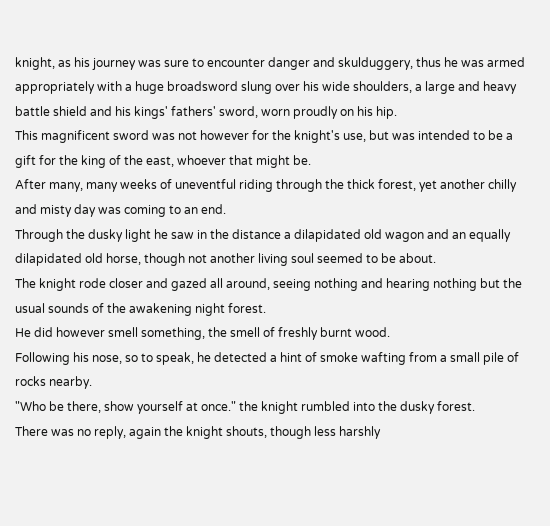knight, as his journey was sure to encounter danger and skulduggery, thus he was armed appropriately with a huge broadsword slung over his wide shoulders, a large and heavy battle shield and his kings' fathers' sword, worn proudly on his hip.
This magnificent sword was not however for the knight's use, but was intended to be a gift for the king of the east, whoever that might be.
After many, many weeks of uneventful riding through the thick forest, yet another chilly and misty day was coming to an end.
Through the dusky light he saw in the distance a dilapidated old wagon and an equally dilapidated old horse, though not another living soul seemed to be about.
The knight rode closer and gazed all around, seeing nothing and hearing nothing but the usual sounds of the awakening night forest.
He did however smell something, the smell of freshly burnt wood.
Following his nose, so to speak, he detected a hint of smoke wafting from a small pile of rocks nearby.
"Who be there, show yourself at once." the knight rumbled into the dusky forest.
There was no reply, again the knight shouts, though less harshly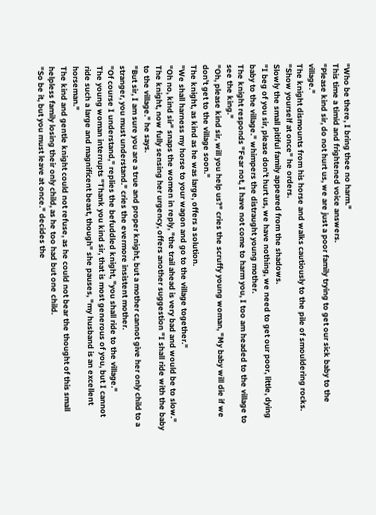"Who be there, I bring thee no harm."
This time a timid and frightened voice answers.
"Please kind sir, do not hurt us, we are just a poor family trying to get our sick baby to the village."
The knight dismounts from his horse and walks cautiously to the pile of smouldering rocks.
"Show yourself at once" he orders.
Slowly the small pitiful family appeared from the shadows.
"I beg of you sir, please don't hurt us, we have nothing, we need to get our poor, little, dying baby to the village." whimpers the distraught young mother.
The knight responds "Fear not, I have not come to harm you, I too am headed to the village to see the king."
"Oh, please kind sir, will you help us?" cries the scruffy young woman, "My baby will die if we don't get to the village soon."
The knight, as kind as he was large, offers a solution.
"We shall harness my horse to your wagon and go to the village together."
"Oh no, kind sir" snaps the women in reply, "the trail ahead is very bad and would be to slow."
The knight, now fully sensing her urgency, offers another suggestion "I shall ride with the baby to the village." he says.
"But sir, I am sure you are a true and proper knight, but a mother cannot give her only child to a stranger, you must understand." cries the evermore insistent mother.
"Of course I understand," replies the befuddled knight, "you shall ride to the village."
The young woman interrupts "Thank you kind sir, that is most generous of you, but I cannot ride such a large and magnificent beast, though" she pauses, "my husband is an excellent horseman."
The kind and gentle knight could not refuse, as he could not bear the thought of this small helpless family losing their only child, as he too had but one child.
"So be it, but you must leave at once." decides the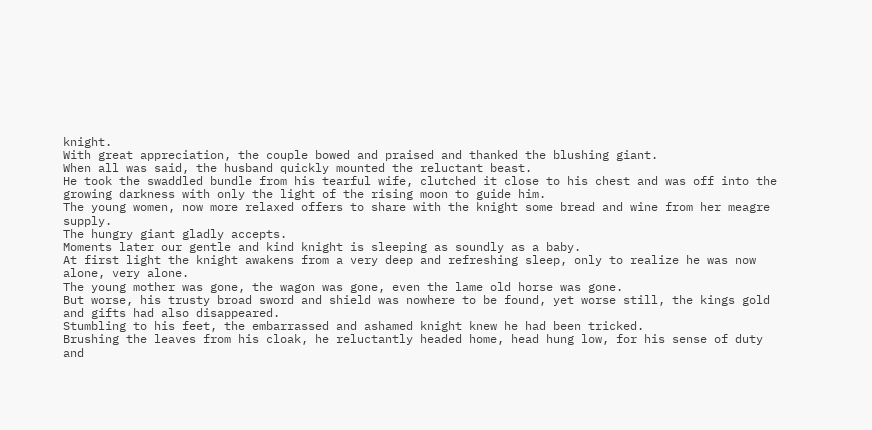knight.
With great appreciation, the couple bowed and praised and thanked the blushing giant.
When all was said, the husband quickly mounted the reluctant beast.
He took the swaddled bundle from his tearful wife, clutched it close to his chest and was off into the growing darkness with only the light of the rising moon to guide him.
The young women, now more relaxed offers to share with the knight some bread and wine from her meagre supply.
The hungry giant gladly accepts.
Moments later our gentle and kind knight is sleeping as soundly as a baby.
At first light the knight awakens from a very deep and refreshing sleep, only to realize he was now alone, very alone.
The young mother was gone, the wagon was gone, even the lame old horse was gone.
But worse, his trusty broad sword and shield was nowhere to be found, yet worse still, the kings gold and gifts had also disappeared.
Stumbling to his feet, the embarrassed and ashamed knight knew he had been tricked.
Brushing the leaves from his cloak, he reluctantly headed home, head hung low, for his sense of duty and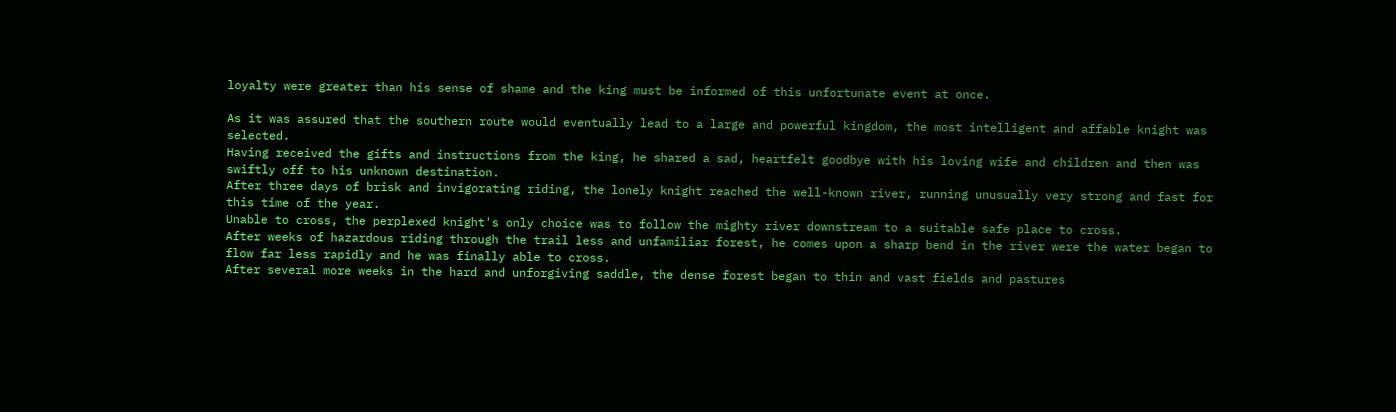loyalty were greater than his sense of shame and the king must be informed of this unfortunate event at once.

As it was assured that the southern route would eventually lead to a large and powerful kingdom, the most intelligent and affable knight was selected.
Having received the gifts and instructions from the king, he shared a sad, heartfelt goodbye with his loving wife and children and then was swiftly off to his unknown destination.
After three days of brisk and invigorating riding, the lonely knight reached the well-known river, running unusually very strong and fast for this time of the year.
Unable to cross, the perplexed knight's only choice was to follow the mighty river downstream to a suitable safe place to cross.
After weeks of hazardous riding through the trail less and unfamiliar forest, he comes upon a sharp bend in the river were the water began to flow far less rapidly and he was finally able to cross.
After several more weeks in the hard and unforgiving saddle, the dense forest began to thin and vast fields and pastures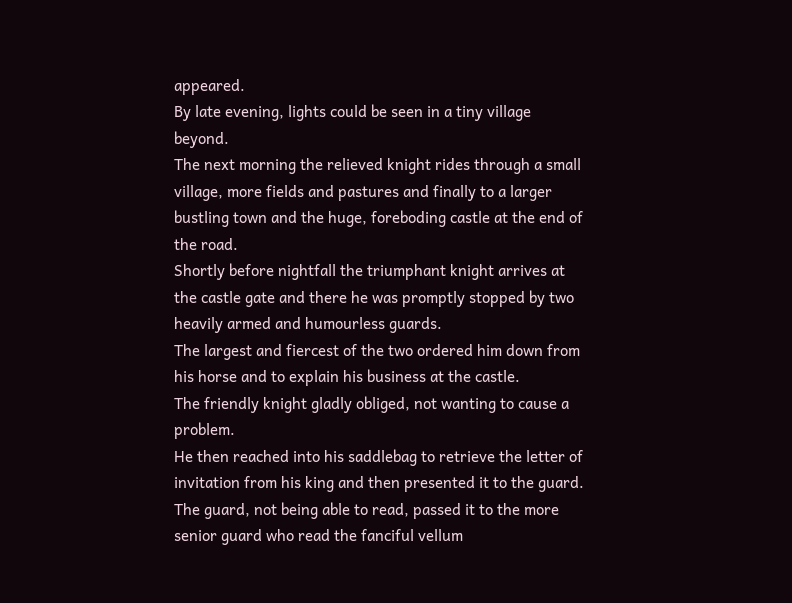appeared.
By late evening, lights could be seen in a tiny village beyond.
The next morning the relieved knight rides through a small village, more fields and pastures and finally to a larger bustling town and the huge, foreboding castle at the end of the road.
Shortly before nightfall the triumphant knight arrives at the castle gate and there he was promptly stopped by two heavily armed and humourless guards.
The largest and fiercest of the two ordered him down from his horse and to explain his business at the castle.
The friendly knight gladly obliged, not wanting to cause a problem.
He then reached into his saddlebag to retrieve the letter of invitation from his king and then presented it to the guard.
The guard, not being able to read, passed it to the more senior guard who read the fanciful vellum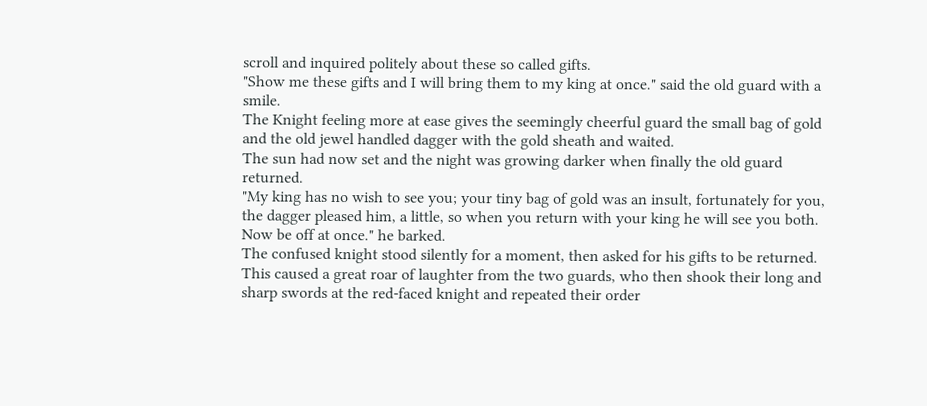scroll and inquired politely about these so called gifts.
"Show me these gifts and I will bring them to my king at once." said the old guard with a smile.
The Knight feeling more at ease gives the seemingly cheerful guard the small bag of gold and the old jewel handled dagger with the gold sheath and waited.
The sun had now set and the night was growing darker when finally the old guard returned.
"My king has no wish to see you; your tiny bag of gold was an insult, fortunately for you, the dagger pleased him, a little, so when you return with your king he will see you both. Now be off at once." he barked.
The confused knight stood silently for a moment, then asked for his gifts to be returned.
This caused a great roar of laughter from the two guards, who then shook their long and sharp swords at the red-faced knight and repeated their order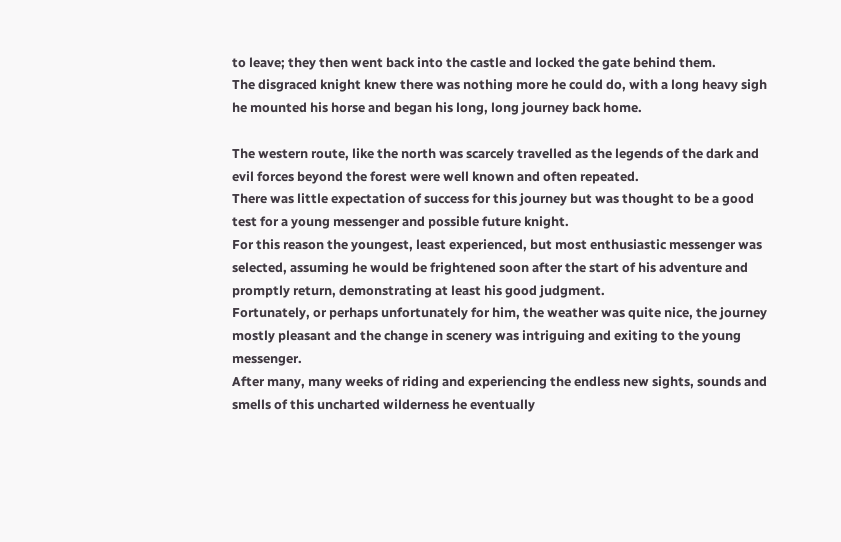to leave; they then went back into the castle and locked the gate behind them.
The disgraced knight knew there was nothing more he could do, with a long heavy sigh he mounted his horse and began his long, long journey back home.

The western route, like the north was scarcely travelled as the legends of the dark and evil forces beyond the forest were well known and often repeated.
There was little expectation of success for this journey but was thought to be a good test for a young messenger and possible future knight.
For this reason the youngest, least experienced, but most enthusiastic messenger was selected, assuming he would be frightened soon after the start of his adventure and promptly return, demonstrating at least his good judgment.
Fortunately, or perhaps unfortunately for him, the weather was quite nice, the journey mostly pleasant and the change in scenery was intriguing and exiting to the young messenger.
After many, many weeks of riding and experiencing the endless new sights, sounds and smells of this uncharted wilderness he eventually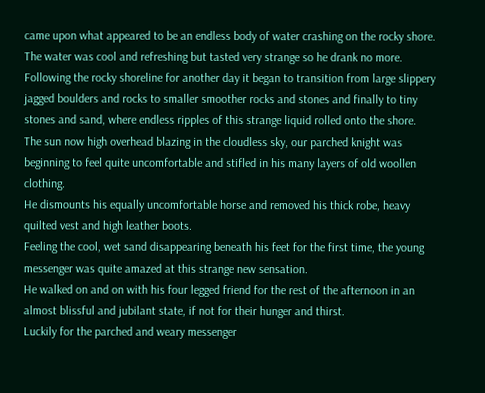came upon what appeared to be an endless body of water crashing on the rocky shore. The water was cool and refreshing but tasted very strange so he drank no more.
Following the rocky shoreline for another day it began to transition from large slippery jagged boulders and rocks to smaller smoother rocks and stones and finally to tiny stones and sand, where endless ripples of this strange liquid rolled onto the shore.
The sun now high overhead blazing in the cloudless sky, our parched knight was beginning to feel quite uncomfortable and stifled in his many layers of old woollen clothing.
He dismounts his equally uncomfortable horse and removed his thick robe, heavy quilted vest and high leather boots.
Feeling the cool, wet sand disappearing beneath his feet for the first time, the young messenger was quite amazed at this strange new sensation.
He walked on and on with his four legged friend for the rest of the afternoon in an almost blissful and jubilant state, if not for their hunger and thirst.
Luckily for the parched and weary messenger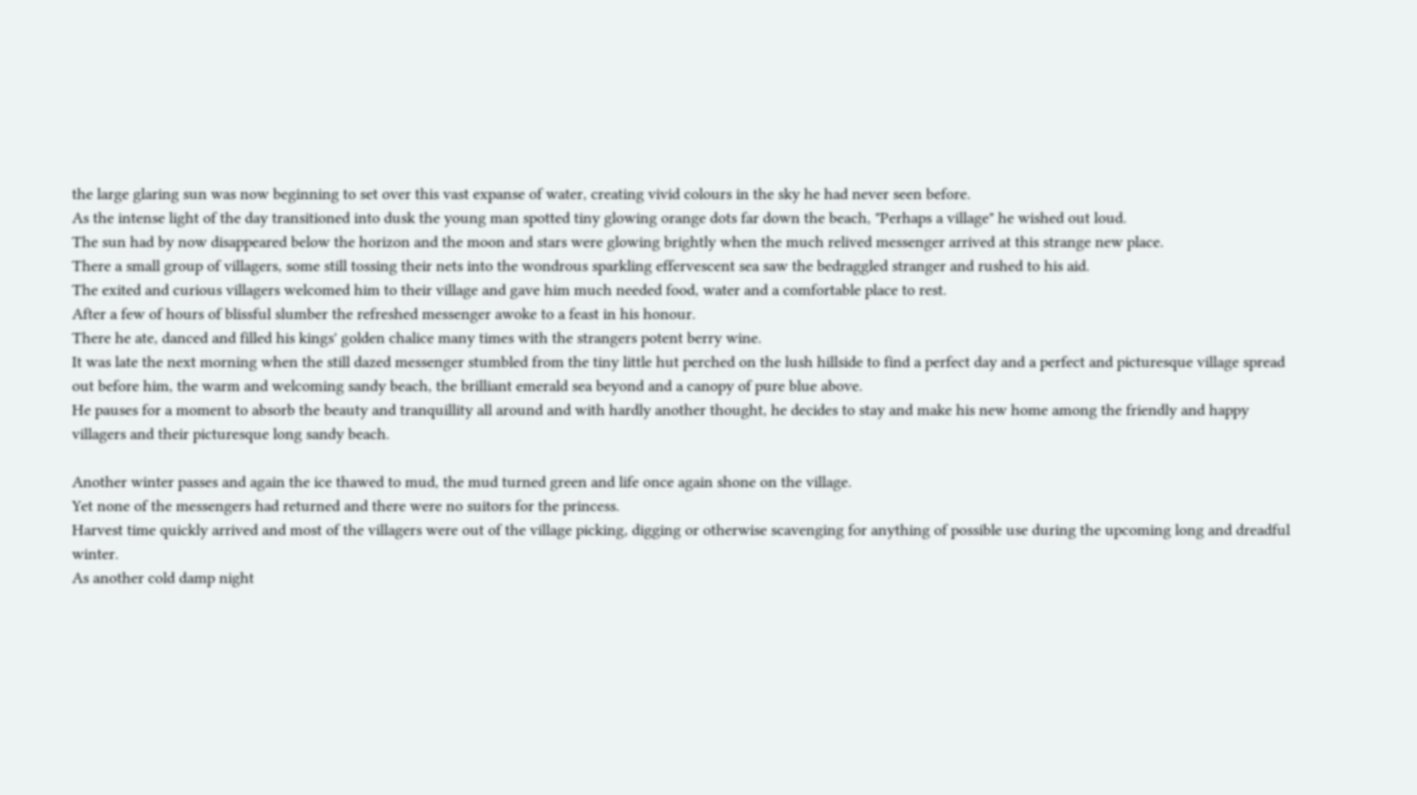the large glaring sun was now beginning to set over this vast expanse of water, creating vivid colours in the sky he had never seen before.
As the intense light of the day transitioned into dusk the young man spotted tiny glowing orange dots far down the beach, "Perhaps a village" he wished out loud.
The sun had by now disappeared below the horizon and the moon and stars were glowing brightly when the much relived messenger arrived at this strange new place.
There a small group of villagers, some still tossing their nets into the wondrous sparkling effervescent sea saw the bedraggled stranger and rushed to his aid.
The exited and curious villagers welcomed him to their village and gave him much needed food, water and a comfortable place to rest.
After a few of hours of blissful slumber the refreshed messenger awoke to a feast in his honour.
There he ate, danced and filled his kings' golden chalice many times with the strangers potent berry wine.
It was late the next morning when the still dazed messenger stumbled from the tiny little hut perched on the lush hillside to find a perfect day and a perfect and picturesque village spread out before him, the warm and welcoming sandy beach, the brilliant emerald sea beyond and a canopy of pure blue above.
He pauses for a moment to absorb the beauty and tranquillity all around and with hardly another thought, he decides to stay and make his new home among the friendly and happy villagers and their picturesque long sandy beach.

Another winter passes and again the ice thawed to mud, the mud turned green and life once again shone on the village.
Yet none of the messengers had returned and there were no suitors for the princess.
Harvest time quickly arrived and most of the villagers were out of the village picking, digging or otherwise scavenging for anything of possible use during the upcoming long and dreadful winter.
As another cold damp night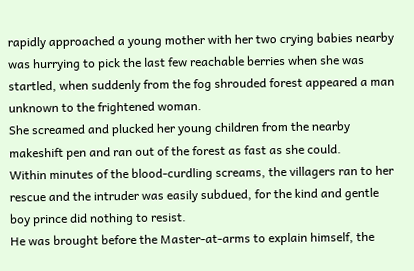rapidly approached a young mother with her two crying babies nearby was hurrying to pick the last few reachable berries when she was startled, when suddenly from the fog shrouded forest appeared a man unknown to the frightened woman.
She screamed and plucked her young children from the nearby makeshift pen and ran out of the forest as fast as she could.
Within minutes of the blood-curdling screams, the villagers ran to her rescue and the intruder was easily subdued, for the kind and gentle boy prince did nothing to resist.
He was brought before the Master-at-arms to explain himself, the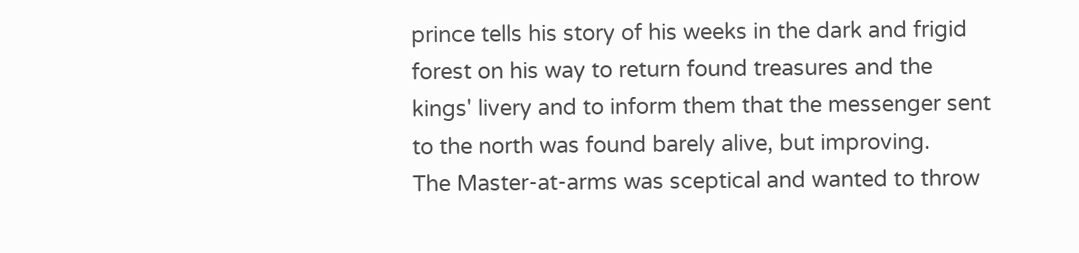prince tells his story of his weeks in the dark and frigid forest on his way to return found treasures and the kings' livery and to inform them that the messenger sent to the north was found barely alive, but improving.
The Master-at-arms was sceptical and wanted to throw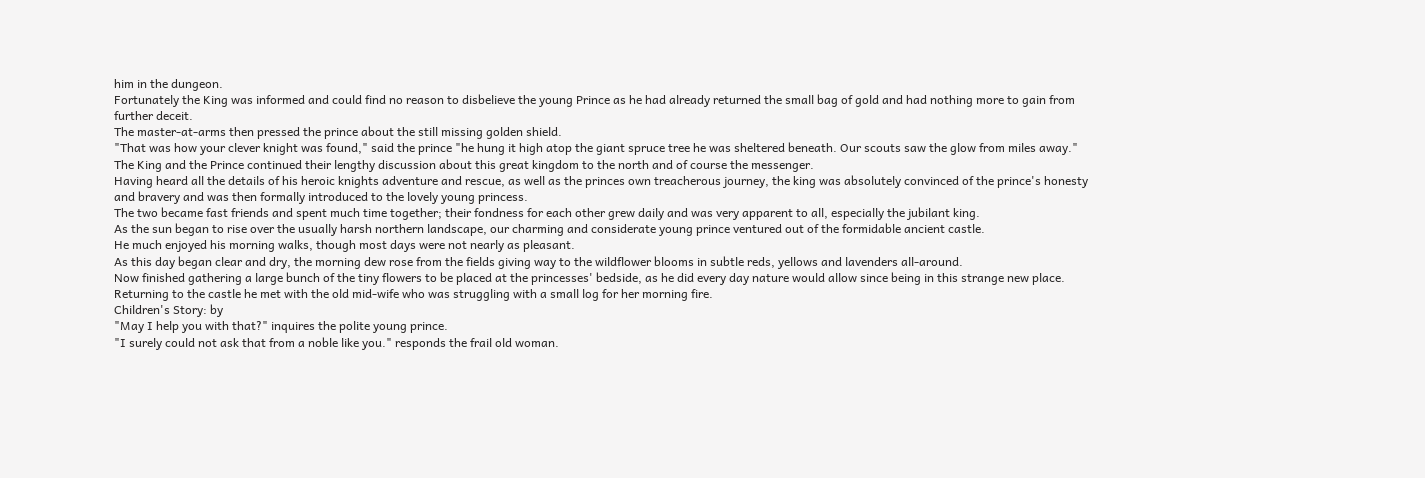him in the dungeon.
Fortunately the King was informed and could find no reason to disbelieve the young Prince as he had already returned the small bag of gold and had nothing more to gain from further deceit.
The master-at-arms then pressed the prince about the still missing golden shield.
"That was how your clever knight was found," said the prince "he hung it high atop the giant spruce tree he was sheltered beneath. Our scouts saw the glow from miles away."
The King and the Prince continued their lengthy discussion about this great kingdom to the north and of course the messenger.
Having heard all the details of his heroic knights adventure and rescue, as well as the princes own treacherous journey, the king was absolutely convinced of the prince's honesty and bravery and was then formally introduced to the lovely young princess.
The two became fast friends and spent much time together; their fondness for each other grew daily and was very apparent to all, especially the jubilant king.
As the sun began to rise over the usually harsh northern landscape, our charming and considerate young prince ventured out of the formidable ancient castle.
He much enjoyed his morning walks, though most days were not nearly as pleasant.
As this day began clear and dry, the morning dew rose from the fields giving way to the wildflower blooms in subtle reds, yellows and lavenders all-around.
Now finished gathering a large bunch of the tiny flowers to be placed at the princesses' bedside, as he did every day nature would allow since being in this strange new place.
Returning to the castle he met with the old mid-wife who was struggling with a small log for her morning fire.
Children's Story: by
"May I help you with that?" inquires the polite young prince.
"I surely could not ask that from a noble like you." responds the frail old woman.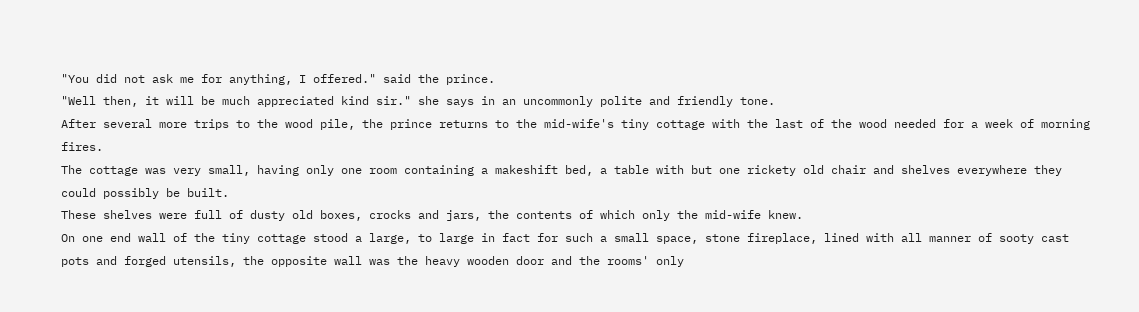"You did not ask me for anything, I offered." said the prince.
"Well then, it will be much appreciated kind sir." she says in an uncommonly polite and friendly tone.
After several more trips to the wood pile, the prince returns to the mid-wife's tiny cottage with the last of the wood needed for a week of morning fires.
The cottage was very small, having only one room containing a makeshift bed, a table with but one rickety old chair and shelves everywhere they could possibly be built.
These shelves were full of dusty old boxes, crocks and jars, the contents of which only the mid-wife knew.
On one end wall of the tiny cottage stood a large, to large in fact for such a small space, stone fireplace, lined with all manner of sooty cast pots and forged utensils, the opposite wall was the heavy wooden door and the rooms' only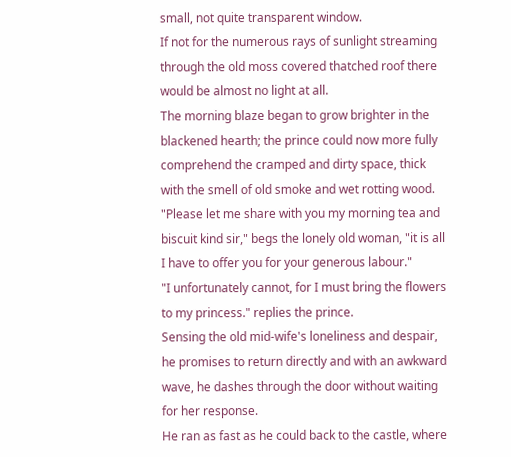small, not quite transparent window.
If not for the numerous rays of sunlight streaming through the old moss covered thatched roof there would be almost no light at all.
The morning blaze began to grow brighter in the blackened hearth; the prince could now more fully comprehend the cramped and dirty space, thick with the smell of old smoke and wet rotting wood.
"Please let me share with you my morning tea and biscuit kind sir," begs the lonely old woman, "it is all I have to offer you for your generous labour."
"I unfortunately cannot, for I must bring the flowers to my princess." replies the prince.
Sensing the old mid-wife's loneliness and despair, he promises to return directly and with an awkward wave, he dashes through the door without waiting for her response.
He ran as fast as he could back to the castle, where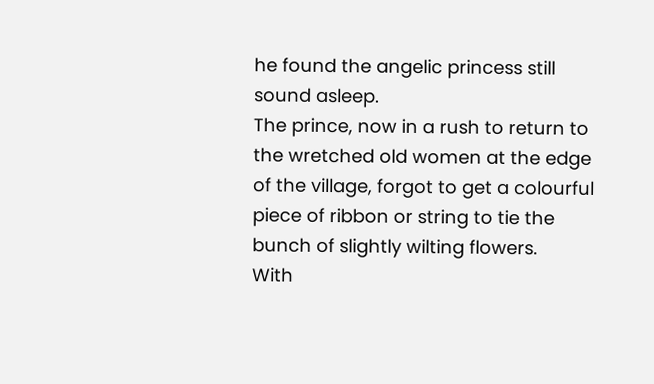he found the angelic princess still sound asleep.
The prince, now in a rush to return to the wretched old women at the edge of the village, forgot to get a colourful piece of ribbon or string to tie the bunch of slightly wilting flowers.
With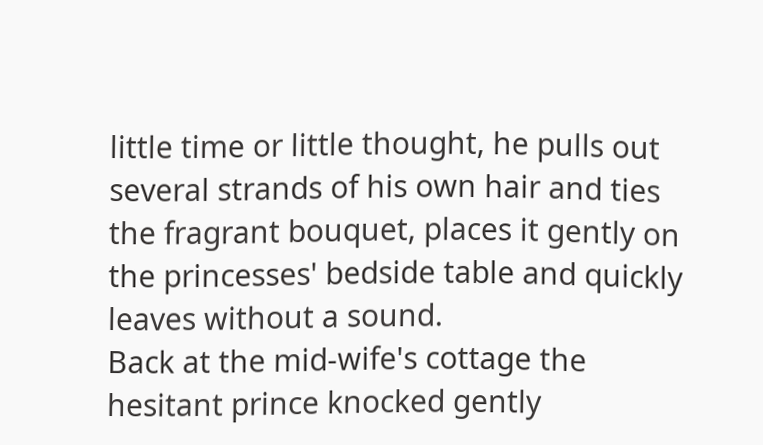little time or little thought, he pulls out several strands of his own hair and ties the fragrant bouquet, places it gently on the princesses' bedside table and quickly leaves without a sound.
Back at the mid-wife's cottage the hesitant prince knocked gently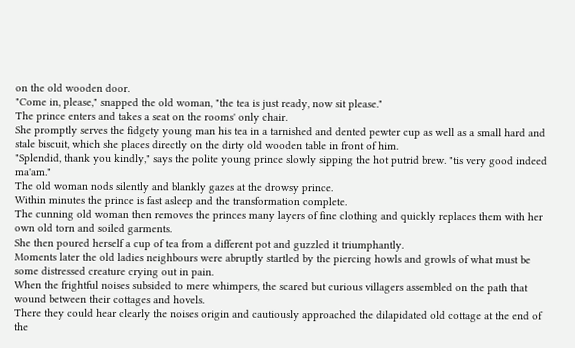on the old wooden door.
"Come in, please," snapped the old woman, "the tea is just ready, now sit please."
The prince enters and takes a seat on the rooms' only chair.
She promptly serves the fidgety young man his tea in a tarnished and dented pewter cup as well as a small hard and stale biscuit, which she places directly on the dirty old wooden table in front of him.
"Splendid, thank you kindly," says the polite young prince slowly sipping the hot putrid brew. "tis very good indeed ma'am."
The old woman nods silently and blankly gazes at the drowsy prince.
Within minutes the prince is fast asleep and the transformation complete.
The cunning old woman then removes the princes many layers of fine clothing and quickly replaces them with her own old torn and soiled garments.
She then poured herself a cup of tea from a different pot and guzzled it triumphantly.
Moments later the old ladies neighbours were abruptly startled by the piercing howls and growls of what must be some distressed creature crying out in pain.
When the frightful noises subsided to mere whimpers, the scared but curious villagers assembled on the path that wound between their cottages and hovels.
There they could hear clearly the noises origin and cautiously approached the dilapidated old cottage at the end of the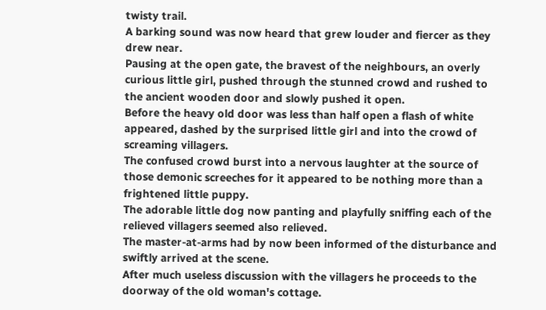twisty trail.
A barking sound was now heard that grew louder and fiercer as they drew near.
Pausing at the open gate, the bravest of the neighbours, an overly curious little girl, pushed through the stunned crowd and rushed to the ancient wooden door and slowly pushed it open.
Before the heavy old door was less than half open a flash of white appeared, dashed by the surprised little girl and into the crowd of screaming villagers.
The confused crowd burst into a nervous laughter at the source of those demonic screeches for it appeared to be nothing more than a frightened little puppy.
The adorable little dog now panting and playfully sniffing each of the relieved villagers seemed also relieved.
The master-at-arms had by now been informed of the disturbance and swiftly arrived at the scene.
After much useless discussion with the villagers he proceeds to the doorway of the old woman's cottage.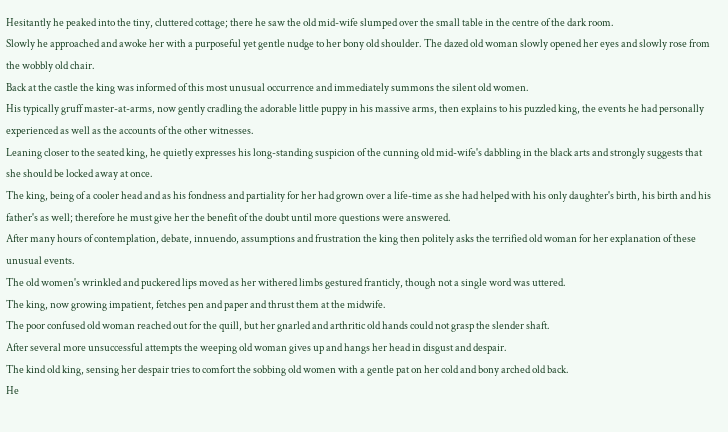Hesitantly he peaked into the tiny, cluttered cottage; there he saw the old mid-wife slumped over the small table in the centre of the dark room.
Slowly he approached and awoke her with a purposeful yet gentle nudge to her bony old shoulder. The dazed old woman slowly opened her eyes and slowly rose from the wobbly old chair.
Back at the castle the king was informed of this most unusual occurrence and immediately summons the silent old women.
His typically gruff master-at-arms, now gently cradling the adorable little puppy in his massive arms, then explains to his puzzled king, the events he had personally experienced as well as the accounts of the other witnesses.
Leaning closer to the seated king, he quietly expresses his long-standing suspicion of the cunning old mid-wife's dabbling in the black arts and strongly suggests that she should be locked away at once.
The king, being of a cooler head and as his fondness and partiality for her had grown over a life-time as she had helped with his only daughter's birth, his birth and his father's as well; therefore he must give her the benefit of the doubt until more questions were answered.
After many hours of contemplation, debate, innuendo, assumptions and frustration the king then politely asks the terrified old woman for her explanation of these unusual events.
The old women's wrinkled and puckered lips moved as her withered limbs gestured franticly, though not a single word was uttered.
The king, now growing impatient, fetches pen and paper and thrust them at the midwife.
The poor confused old woman reached out for the quill, but her gnarled and arthritic old hands could not grasp the slender shaft.
After several more unsuccessful attempts the weeping old woman gives up and hangs her head in disgust and despair.
The kind old king, sensing her despair tries to comfort the sobbing old women with a gentle pat on her cold and bony arched old back.
He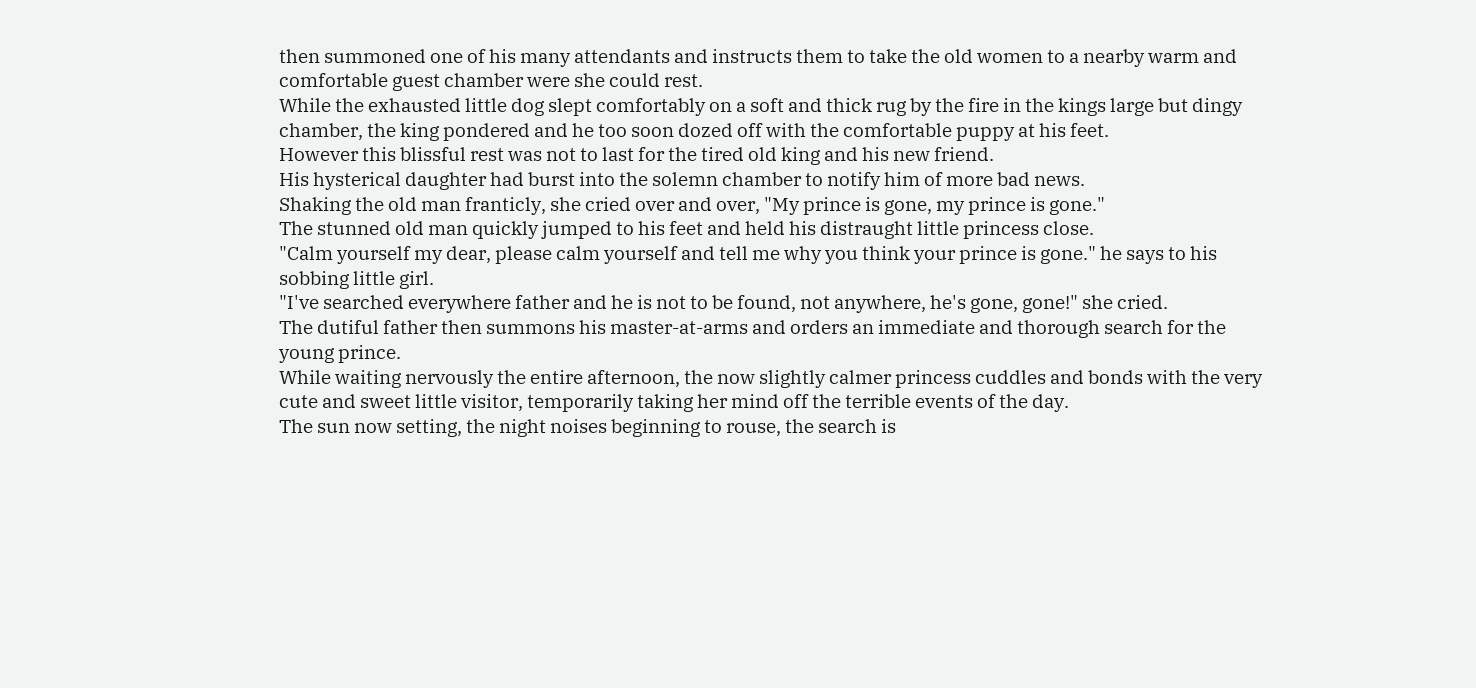then summoned one of his many attendants and instructs them to take the old women to a nearby warm and comfortable guest chamber were she could rest.
While the exhausted little dog slept comfortably on a soft and thick rug by the fire in the kings large but dingy chamber, the king pondered and he too soon dozed off with the comfortable puppy at his feet.
However this blissful rest was not to last for the tired old king and his new friend.
His hysterical daughter had burst into the solemn chamber to notify him of more bad news.
Shaking the old man franticly, she cried over and over, "My prince is gone, my prince is gone."
The stunned old man quickly jumped to his feet and held his distraught little princess close.
"Calm yourself my dear, please calm yourself and tell me why you think your prince is gone." he says to his sobbing little girl.
"I've searched everywhere father and he is not to be found, not anywhere, he's gone, gone!" she cried.
The dutiful father then summons his master-at-arms and orders an immediate and thorough search for the young prince.
While waiting nervously the entire afternoon, the now slightly calmer princess cuddles and bonds with the very cute and sweet little visitor, temporarily taking her mind off the terrible events of the day.
The sun now setting, the night noises beginning to rouse, the search is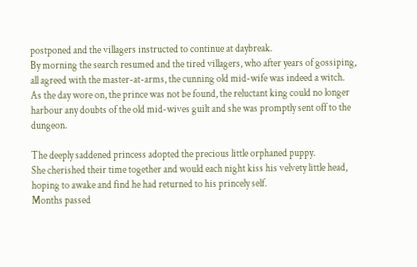postponed and the villagers instructed to continue at daybreak.
By morning the search resumed and the tired villagers, who after years of gossiping, all agreed with the master-at-arms, the cunning old mid-wife was indeed a witch.
As the day wore on, the prince was not be found, the reluctant king could no longer harbour any doubts of the old mid-wives guilt and she was promptly sent off to the dungeon.

The deeply saddened princess adopted the precious little orphaned puppy.
She cherished their time together and would each night kiss his velvety little head, hoping to awake and find he had returned to his princely self.
Months passed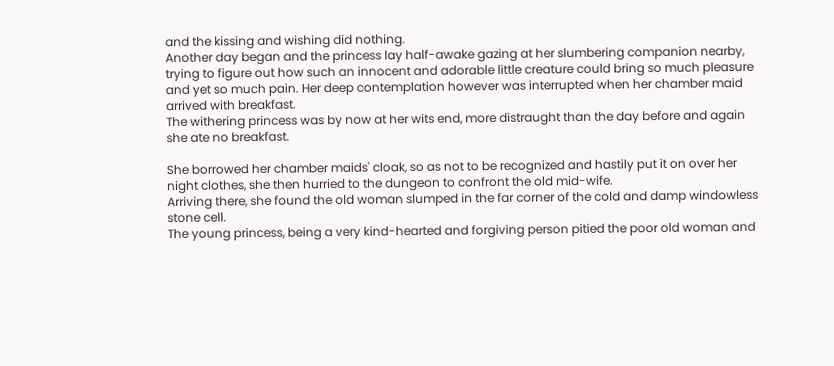and the kissing and wishing did nothing.
Another day began and the princess lay half-awake gazing at her slumbering companion nearby, trying to figure out how such an innocent and adorable little creature could bring so much pleasure and yet so much pain. Her deep contemplation however was interrupted when her chamber maid arrived with breakfast.
The withering princess was by now at her wits end, more distraught than the day before and again she ate no breakfast.

She borrowed her chamber maids' cloak, so as not to be recognized and hastily put it on over her night clothes, she then hurried to the dungeon to confront the old mid-wife.
Arriving there, she found the old woman slumped in the far corner of the cold and damp windowless stone cell.
The young princess, being a very kind-hearted and forgiving person pitied the poor old woman and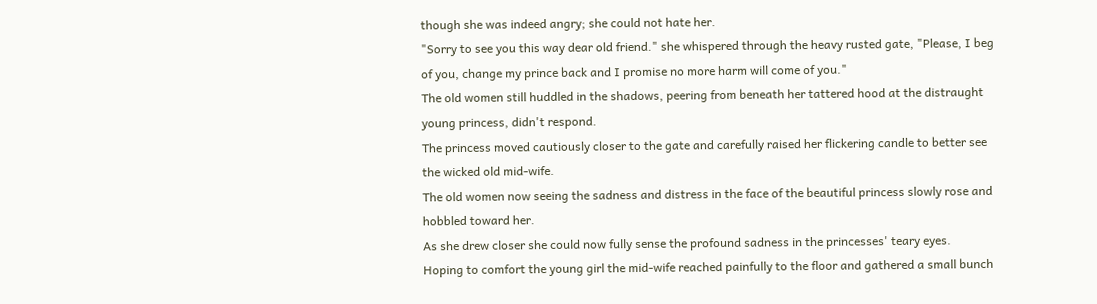though she was indeed angry; she could not hate her.
"Sorry to see you this way dear old friend." she whispered through the heavy rusted gate, "Please, I beg of you, change my prince back and I promise no more harm will come of you."
The old women still huddled in the shadows, peering from beneath her tattered hood at the distraught young princess, didn't respond.
The princess moved cautiously closer to the gate and carefully raised her flickering candle to better see the wicked old mid-wife.
The old women now seeing the sadness and distress in the face of the beautiful princess slowly rose and hobbled toward her.
As she drew closer she could now fully sense the profound sadness in the princesses' teary eyes.
Hoping to comfort the young girl the mid-wife reached painfully to the floor and gathered a small bunch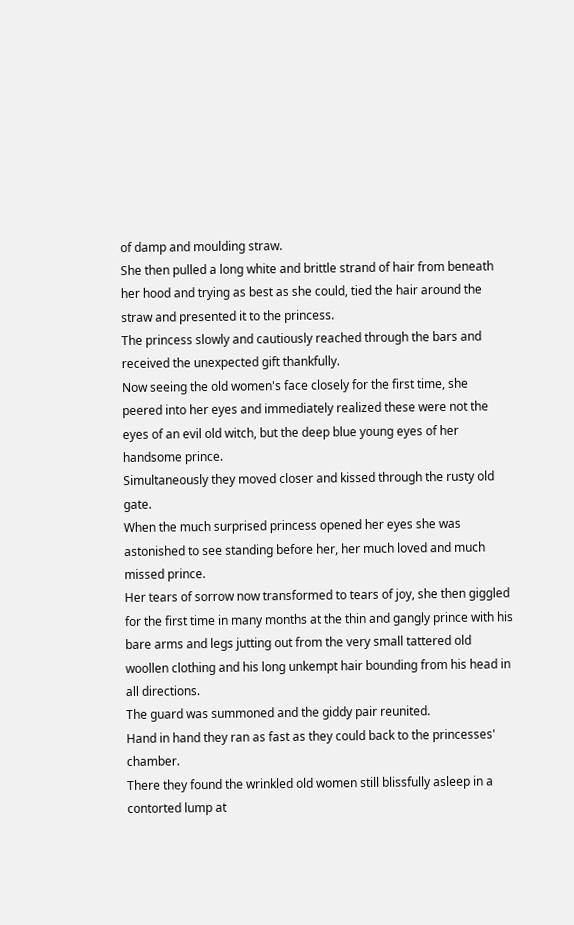of damp and moulding straw.
She then pulled a long white and brittle strand of hair from beneath her hood and trying as best as she could, tied the hair around the straw and presented it to the princess.
The princess slowly and cautiously reached through the bars and received the unexpected gift thankfully.
Now seeing the old women's face closely for the first time, she peered into her eyes and immediately realized these were not the eyes of an evil old witch, but the deep blue young eyes of her handsome prince.
Simultaneously they moved closer and kissed through the rusty old gate.
When the much surprised princess opened her eyes she was astonished to see standing before her, her much loved and much missed prince.
Her tears of sorrow now transformed to tears of joy, she then giggled for the first time in many months at the thin and gangly prince with his bare arms and legs jutting out from the very small tattered old woollen clothing and his long unkempt hair bounding from his head in all directions.
The guard was summoned and the giddy pair reunited.
Hand in hand they ran as fast as they could back to the princesses' chamber.
There they found the wrinkled old women still blissfully asleep in a contorted lump at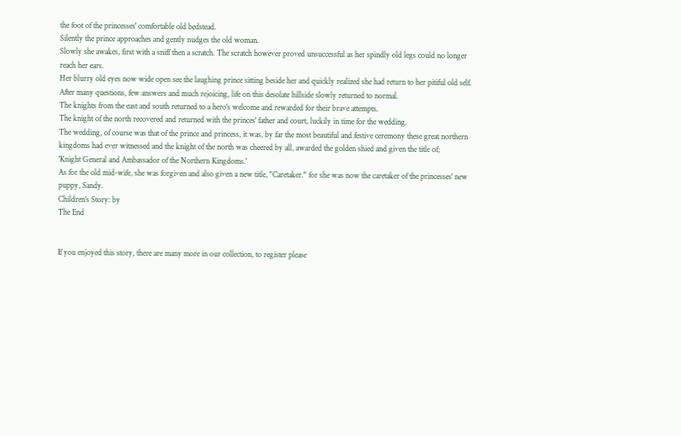the foot of the princesses' comfortable old bedstead.
Silently the prince approaches and gently nudges the old woman.
Slowly she awakes, first with a sniff then a scratch. The scratch however proved unsuccessful as her spindly old legs could no longer reach her ears.
Her blurry old eyes now wide open see the laughing prince sitting beside her and quickly realized she had return to her pitiful old self.
After many questions, few answers and much rejoicing, life on this desolate hillside slowly returned to normal.
The knights from the east and south returned to a hero's welcome and rewarded for their brave attempts.
The knight of the north recovered and returned with the princes' father and court, luckily in time for the wedding.
The wedding, of course was that of the prince and princess, it was, by far the most beautiful and festive ceremony these great northern kingdoms had ever witnessed and the knight of the north was cheered by all, awarded the golden shied and given the title of;
'Knight General and Ambassador of the Northern Kingdoms.'
As for the old mid-wife, she was forgiven and also given a new title, "Caretaker." for she was now the caretaker of the princesses' new puppy, Sandy.
Children's Story: by
The End


If you enjoyed this story, there are many more in our collection, to register please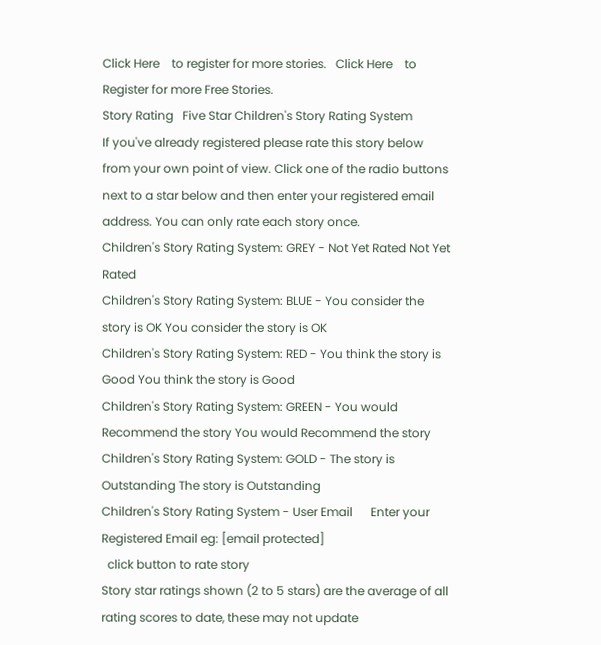Click Here    to register for more stories.   Click Here    to Register for more Free Stories.
Story Rating   Five Star Children's Story Rating System
If you've already registered please rate this story below from your own point of view. Click one of the radio buttons next to a star below and then enter your registered email address. You can only rate each story once.
Children's Story Rating System: GREY - Not Yet Rated Not Yet Rated
Children's Story Rating System: BLUE - You consider the story is OK You consider the story is OK
Children's Story Rating System: RED - You think the story is Good You think the story is Good
Children's Story Rating System: GREEN - You would Recommend the story You would Recommend the story
Children's Story Rating System: GOLD - The story is Outstanding The story is Outstanding
Children's Story Rating System - User Email      Enter your Registered Email eg: [email protected]
  click button to rate story
Story star ratings shown (2 to 5 stars) are the average of all rating scores to date, these may not update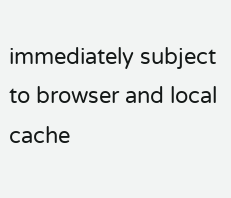immediately subject to browser and local cache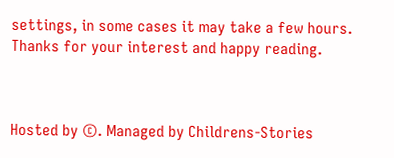settings, in some cases it may take a few hours.
Thanks for your interest and happy reading.



Hosted by ©. Managed by Childrens-Stories